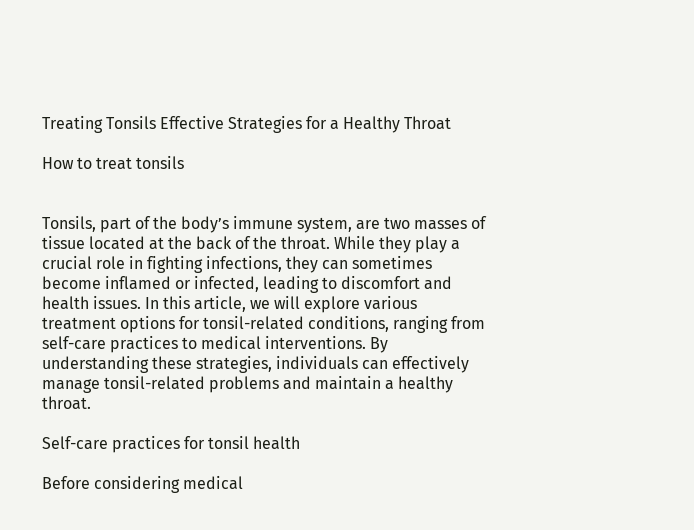Treating Tonsils Effective Strategies for a Healthy Throat

How to treat tonsils


Tonsils, part of the body’s immune system, are two masses of tissue located at the back of the throat. While they play a crucial role in fighting infections, they can sometimes become inflamed or infected, leading to discomfort and health issues. In this article, we will explore various treatment options for tonsil-related conditions, ranging from self-care practices to medical interventions. By understanding these strategies, individuals can effectively manage tonsil-related problems and maintain a healthy throat.

Self-care practices for tonsil health

Before considering medical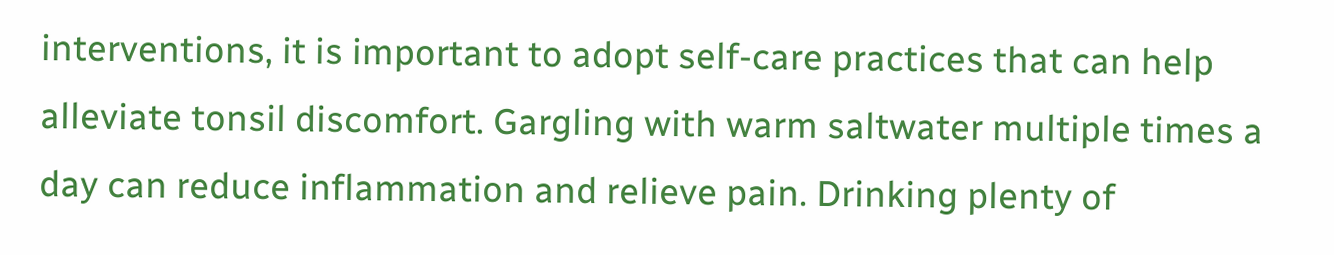interventions, it is important to adopt self-care practices that can help alleviate tonsil discomfort. Gargling with warm saltwater multiple times a day can reduce inflammation and relieve pain. Drinking plenty of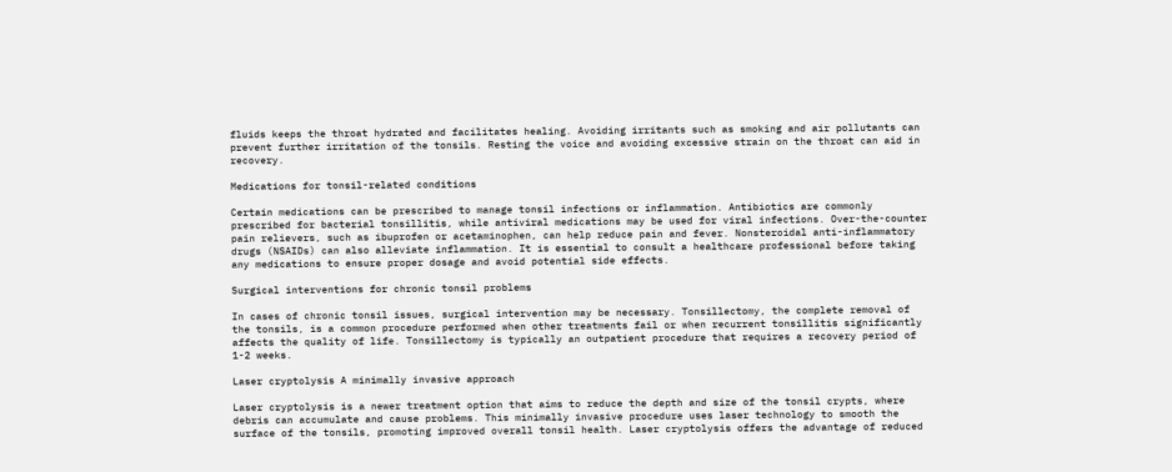fluids keeps the throat hydrated and facilitates healing. Avoiding irritants such as smoking and air pollutants can prevent further irritation of the tonsils. Resting the voice and avoiding excessive strain on the throat can aid in recovery.

Medications for tonsil-related conditions

Certain medications can be prescribed to manage tonsil infections or inflammation. Antibiotics are commonly prescribed for bacterial tonsillitis, while antiviral medications may be used for viral infections. Over-the-counter pain relievers, such as ibuprofen or acetaminophen, can help reduce pain and fever. Nonsteroidal anti-inflammatory drugs (NSAIDs) can also alleviate inflammation. It is essential to consult a healthcare professional before taking any medications to ensure proper dosage and avoid potential side effects.

Surgical interventions for chronic tonsil problems

In cases of chronic tonsil issues, surgical intervention may be necessary. Tonsillectomy, the complete removal of the tonsils, is a common procedure performed when other treatments fail or when recurrent tonsillitis significantly affects the quality of life. Tonsillectomy is typically an outpatient procedure that requires a recovery period of 1-2 weeks.

Laser cryptolysis A minimally invasive approach

Laser cryptolysis is a newer treatment option that aims to reduce the depth and size of the tonsil crypts, where debris can accumulate and cause problems. This minimally invasive procedure uses laser technology to smooth the surface of the tonsils, promoting improved overall tonsil health. Laser cryptolysis offers the advantage of reduced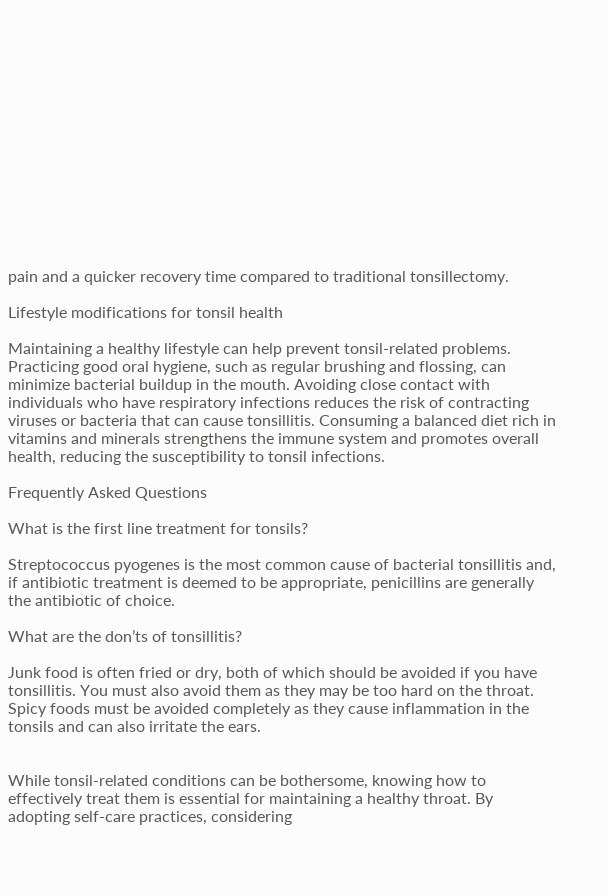pain and a quicker recovery time compared to traditional tonsillectomy.

Lifestyle modifications for tonsil health

Maintaining a healthy lifestyle can help prevent tonsil-related problems. Practicing good oral hygiene, such as regular brushing and flossing, can minimize bacterial buildup in the mouth. Avoiding close contact with individuals who have respiratory infections reduces the risk of contracting viruses or bacteria that can cause tonsillitis. Consuming a balanced diet rich in vitamins and minerals strengthens the immune system and promotes overall health, reducing the susceptibility to tonsil infections.

Frequently Asked Questions

What is the first line treatment for tonsils?

Streptococcus pyogenes is the most common cause of bacterial tonsillitis and, if antibiotic treatment is deemed to be appropriate, penicillins are generally the antibiotic of choice.

What are the don’ts of tonsillitis?

Junk food is often fried or dry, both of which should be avoided if you have tonsillitis. You must also avoid them as they may be too hard on the throat. Spicy foods must be avoided completely as they cause inflammation in the tonsils and can also irritate the ears.


While tonsil-related conditions can be bothersome, knowing how to effectively treat them is essential for maintaining a healthy throat. By adopting self-care practices, considering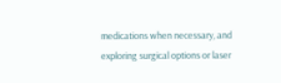medications when necessary, and exploring surgical options or laser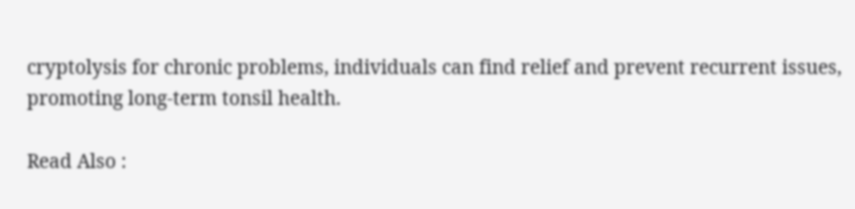cryptolysis for chronic problems, individuals can find relief and prevent recurrent issues, promoting long-term tonsil health.

Read Also :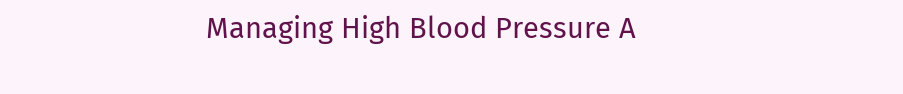Managing High Blood Pressure A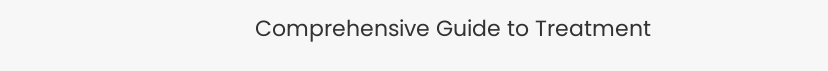Comprehensive Guide to Treatment